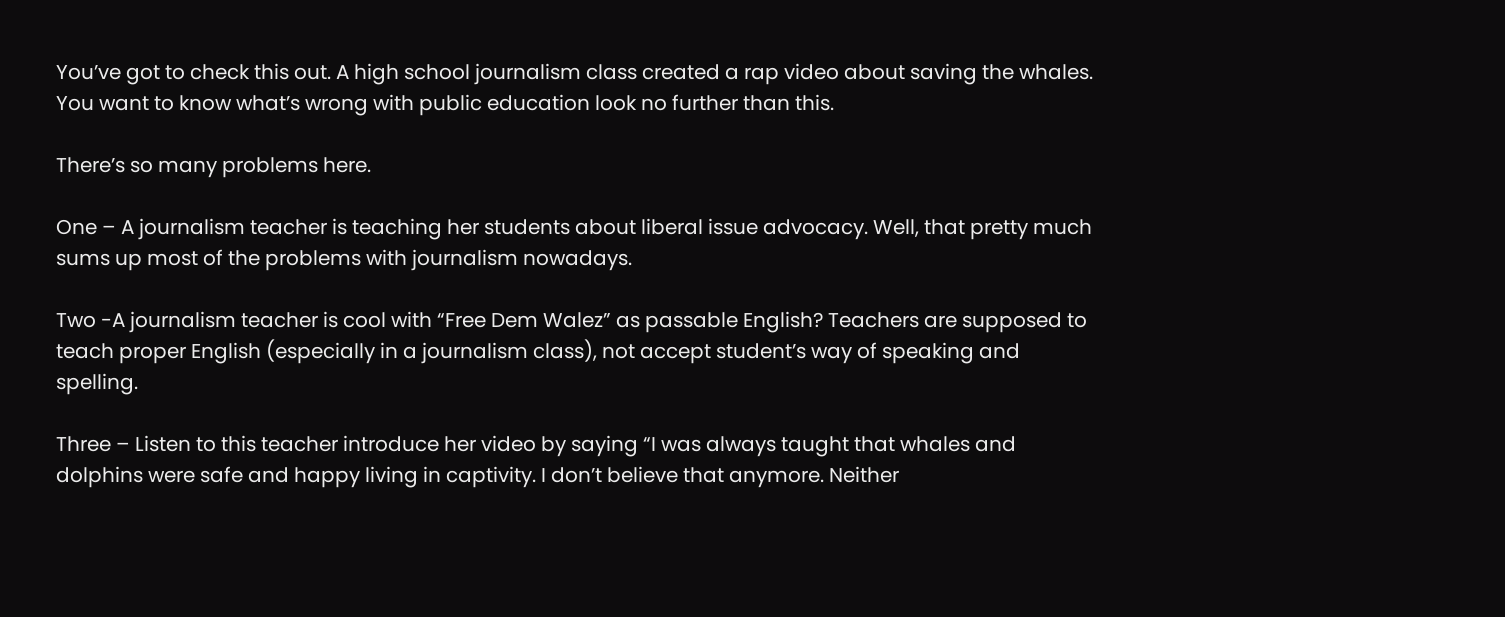You’ve got to check this out. A high school journalism class created a rap video about saving the whales. You want to know what’s wrong with public education look no further than this.

There’s so many problems here.

One – A journalism teacher is teaching her students about liberal issue advocacy. Well, that pretty much sums up most of the problems with journalism nowadays.

Two -A journalism teacher is cool with “Free Dem Walez” as passable English? Teachers are supposed to teach proper English (especially in a journalism class), not accept student’s way of speaking and spelling.

Three – Listen to this teacher introduce her video by saying “I was always taught that whales and dolphins were safe and happy living in captivity. I don’t believe that anymore. Neither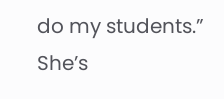do my students.” She’s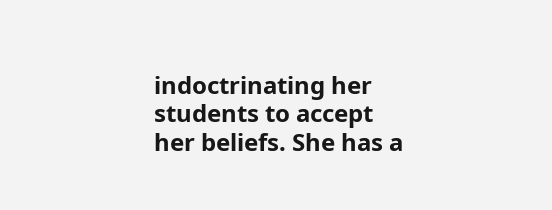indoctrinating her students to accept her beliefs. She has a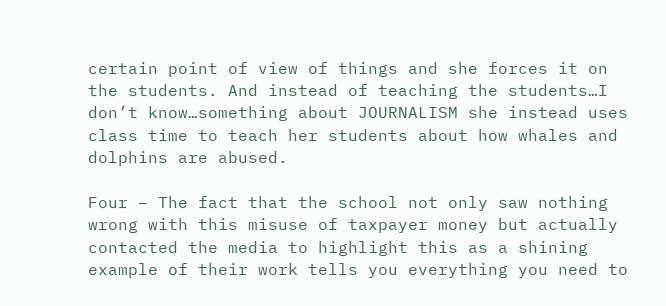certain point of view of things and she forces it on the students. And instead of teaching the students…I don’t know…something about JOURNALISM she instead uses class time to teach her students about how whales and dolphins are abused.

Four – The fact that the school not only saw nothing wrong with this misuse of taxpayer money but actually contacted the media to highlight this as a shining example of their work tells you everything you need to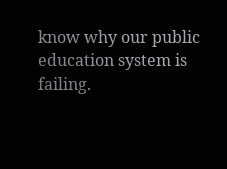know why our public education system is failing.